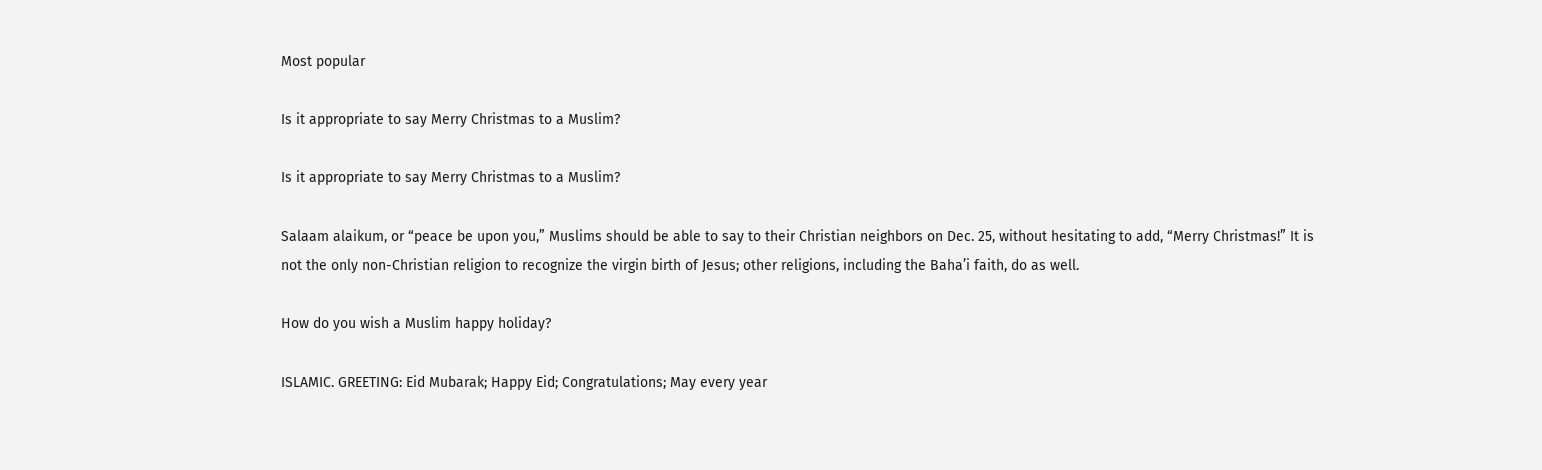Most popular

Is it appropriate to say Merry Christmas to a Muslim?

Is it appropriate to say Merry Christmas to a Muslim?

Salaam alaikum, or “peace be upon you,” Muslims should be able to say to their Christian neighbors on Dec. 25, without hesitating to add, “Merry Christmas!” It is not the only non-Christian religion to recognize the virgin birth of Jesus; other religions, including the Baha’i faith, do as well.

How do you wish a Muslim happy holiday?

ISLAMIC. GREETING: Eid Mubarak; Happy Eid; Congratulations; May every year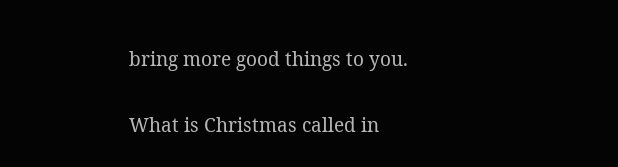bring more good things to you.

What is Christmas called in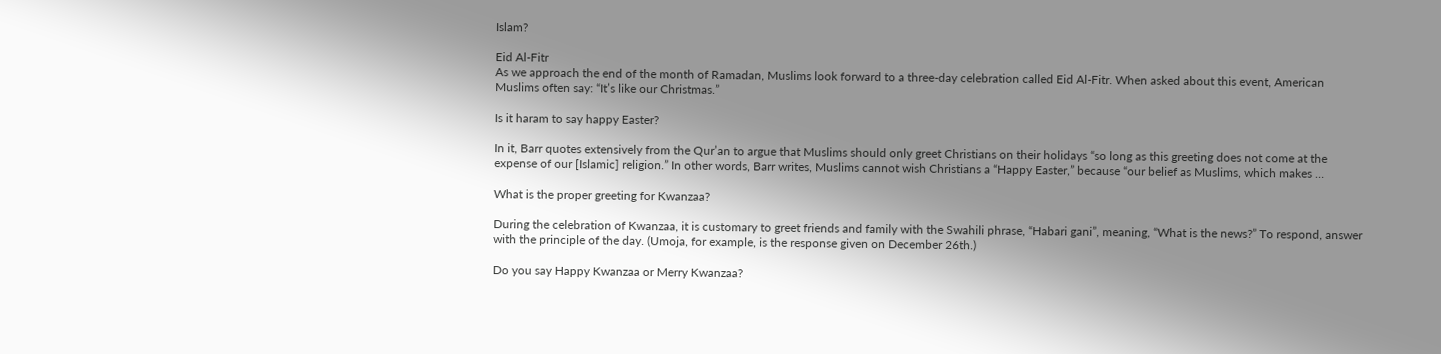Islam?

Eid Al-Fitr
As we approach the end of the month of Ramadan, Muslims look forward to a three-day celebration called Eid Al-Fitr. When asked about this event, American Muslims often say: “It’s like our Christmas.”

Is it haram to say happy Easter?

In it, Barr quotes extensively from the Qur’an to argue that Muslims should only greet Christians on their holidays “so long as this greeting does not come at the expense of our [Islamic] religion.” In other words, Barr writes, Muslims cannot wish Christians a “Happy Easter,” because “our belief as Muslims, which makes …

What is the proper greeting for Kwanzaa?

During the celebration of Kwanzaa, it is customary to greet friends and family with the Swahili phrase, “Habari gani”, meaning, “What is the news?” To respond, answer with the principle of the day. (Umoja, for example, is the response given on December 26th.)

Do you say Happy Kwanzaa or Merry Kwanzaa?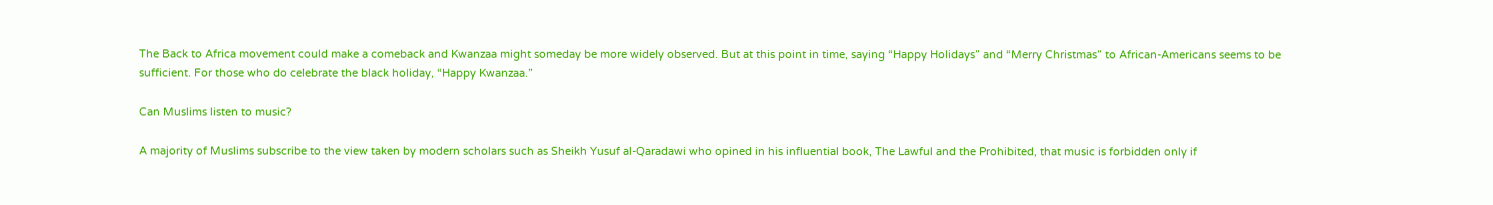The Back to Africa movement could make a comeback and Kwanzaa might someday be more widely observed. But at this point in time, saying “Happy Holidays” and “Merry Christmas” to African-Americans seems to be sufficient. For those who do celebrate the black holiday, “Happy Kwanzaa.”

Can Muslims listen to music?

A majority of Muslims subscribe to the view taken by modern scholars such as Sheikh Yusuf al-Qaradawi who opined in his influential book, The Lawful and the Prohibited, that music is forbidden only if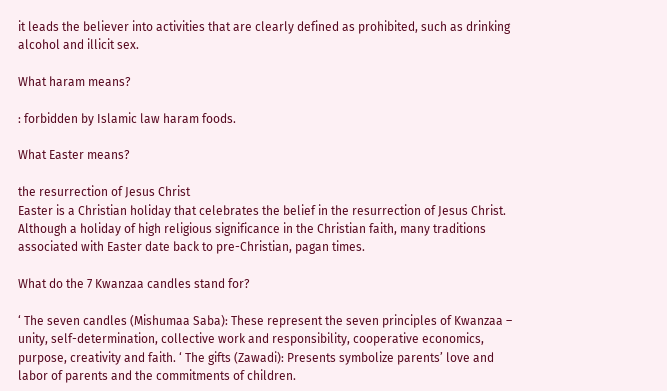it leads the believer into activities that are clearly defined as prohibited, such as drinking alcohol and illicit sex.

What haram means?

: forbidden by Islamic law haram foods.

What Easter means?

the resurrection of Jesus Christ
Easter is a Christian holiday that celebrates the belief in the resurrection of Jesus Christ. Although a holiday of high religious significance in the Christian faith, many traditions associated with Easter date back to pre-Christian, pagan times.

What do the 7 Kwanzaa candles stand for?

‘ The seven candles (Mishumaa Saba): These represent the seven principles of Kwanzaa – unity, self-determination, collective work and responsibility, cooperative economics, purpose, creativity and faith. ‘ The gifts (Zawadi): Presents symbolize parents’ love and labor of parents and the commitments of children.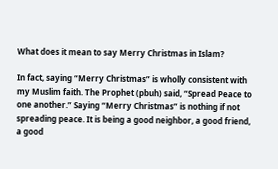What does it mean to say Merry Christmas in Islam?

In fact, saying “Merry Christmas” is wholly consistent with my Muslim faith. The Prophet (pbuh) said, “Spread Peace to one another.” Saying “Merry Christmas” is nothing if not spreading peace. It is being a good neighbor, a good friend, a good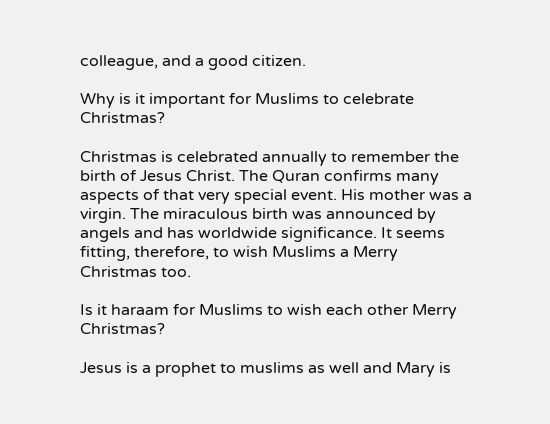colleague, and a good citizen.

Why is it important for Muslims to celebrate Christmas?

Christmas is celebrated annually to remember the birth of Jesus Christ. The Quran confirms many aspects of that very special event. His mother was a virgin. The miraculous birth was announced by angels and has worldwide significance. It seems fitting, therefore, to wish Muslims a Merry Christmas too.

Is it haraam for Muslims to wish each other Merry Christmas?

Jesus is a prophet to muslims as well and Mary is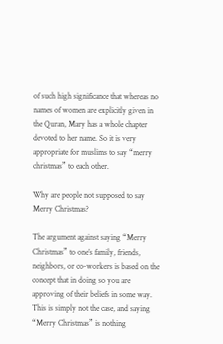of such high significance that whereas no names of women are explicitly given in the Quran, Mary has a whole chapter devoted to her name. So it is very appropriate for muslims to say “merry christmas” to each other.

Why are people not supposed to say Merry Christmas?

The argument against saying “Merry Christmas” to one’s family, friends, neighbors, or co-workers is based on the concept that in doing so you are approving of their beliefs in some way. This is simply not the case, and saying “Merry Christmas” is nothing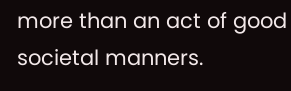more than an act of good societal manners.